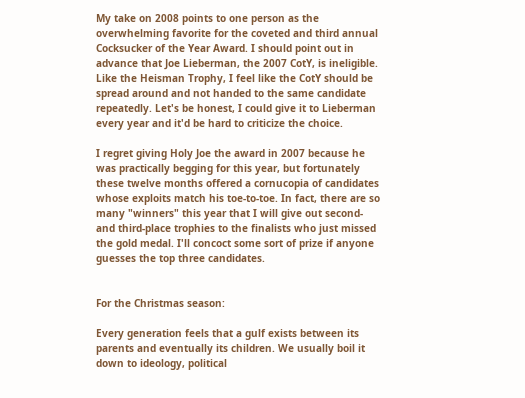My take on 2008 points to one person as the overwhelming favorite for the coveted and third annual Cocksucker of the Year Award. I should point out in advance that Joe Lieberman, the 2007 CotY, is ineligible. Like the Heisman Trophy, I feel like the CotY should be spread around and not handed to the same candidate repeatedly. Let's be honest, I could give it to Lieberman every year and it'd be hard to criticize the choice.

I regret giving Holy Joe the award in 2007 because he was practically begging for this year, but fortunately these twelve months offered a cornucopia of candidates whose exploits match his toe-to-toe. In fact, there are so many "winners" this year that I will give out second- and third-place trophies to the finalists who just missed the gold medal. I'll concoct some sort of prize if anyone guesses the top three candidates.


For the Christmas season:

Every generation feels that a gulf exists between its parents and eventually its children. We usually boil it down to ideology, political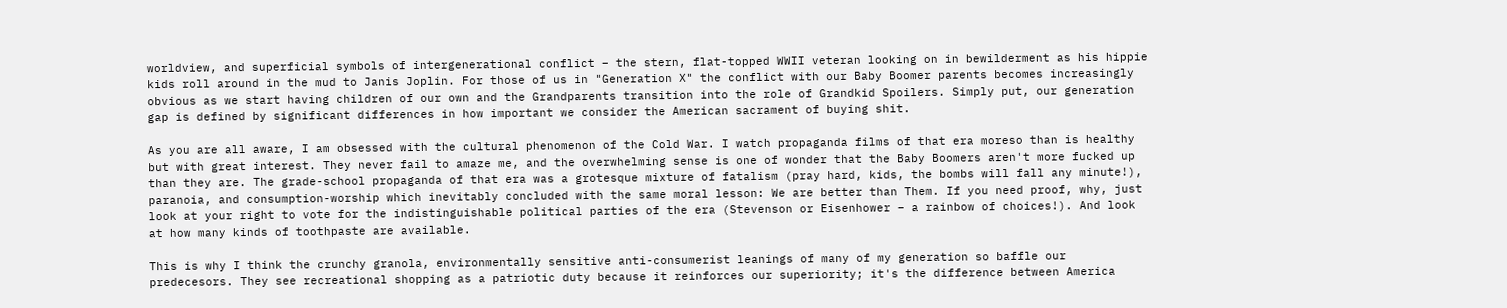worldview, and superficial symbols of intergenerational conflict – the stern, flat-topped WWII veteran looking on in bewilderment as his hippie kids roll around in the mud to Janis Joplin. For those of us in "Generation X" the conflict with our Baby Boomer parents becomes increasingly obvious as we start having children of our own and the Grandparents transition into the role of Grandkid Spoilers. Simply put, our generation gap is defined by significant differences in how important we consider the American sacrament of buying shit.

As you are all aware, I am obsessed with the cultural phenomenon of the Cold War. I watch propaganda films of that era moreso than is healthy but with great interest. They never fail to amaze me, and the overwhelming sense is one of wonder that the Baby Boomers aren't more fucked up than they are. The grade-school propaganda of that era was a grotesque mixture of fatalism (pray hard, kids, the bombs will fall any minute!), paranoia, and consumption-worship which inevitably concluded with the same moral lesson: We are better than Them. If you need proof, why, just look at your right to vote for the indistinguishable political parties of the era (Stevenson or Eisenhower – a rainbow of choices!). And look at how many kinds of toothpaste are available.

This is why I think the crunchy granola, environmentally sensitive anti-consumerist leanings of many of my generation so baffle our predecesors. They see recreational shopping as a patriotic duty because it reinforces our superiority; it's the difference between America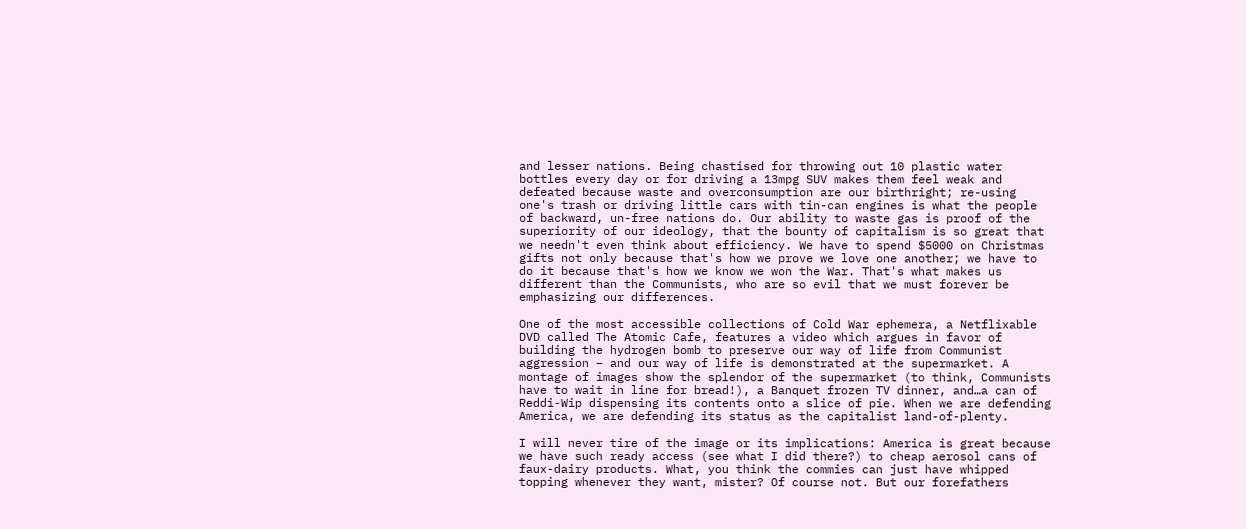and lesser nations. Being chastised for throwing out 10 plastic water bottles every day or for driving a 13mpg SUV makes them feel weak and defeated because waste and overconsumption are our birthright; re-using one's trash or driving little cars with tin-can engines is what the people of backward, un-free nations do. Our ability to waste gas is proof of the superiority of our ideology, that the bounty of capitalism is so great that we needn't even think about efficiency. We have to spend $5000 on Christmas gifts not only because that's how we prove we love one another; we have to do it because that's how we know we won the War. That's what makes us different than the Communists, who are so evil that we must forever be emphasizing our differences.

One of the most accessible collections of Cold War ephemera, a Netflixable DVD called The Atomic Cafe, features a video which argues in favor of building the hydrogen bomb to preserve our way of life from Communist aggression – and our way of life is demonstrated at the supermarket. A montage of images show the splendor of the supermarket (to think, Communists have to wait in line for bread!), a Banquet frozen TV dinner, and…a can of Reddi-Wip dispensing its contents onto a slice of pie. When we are defending America, we are defending its status as the capitalist land-of-plenty.

I will never tire of the image or its implications: America is great because we have such ready access (see what I did there?) to cheap aerosol cans of faux-dairy products. What, you think the commies can just have whipped topping whenever they want, mister? Of course not. But our forefathers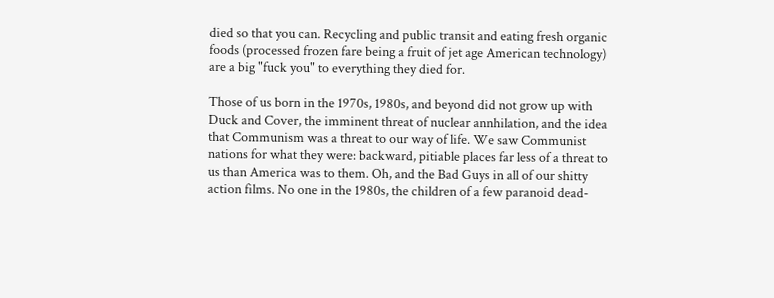died so that you can. Recycling and public transit and eating fresh organic foods (processed frozen fare being a fruit of jet age American technology) are a big "fuck you" to everything they died for.

Those of us born in the 1970s, 1980s, and beyond did not grow up with Duck and Cover, the imminent threat of nuclear annhilation, and the idea that Communism was a threat to our way of life. We saw Communist nations for what they were: backward, pitiable places far less of a threat to us than America was to them. Oh, and the Bad Guys in all of our shitty action films. No one in the 1980s, the children of a few paranoid dead-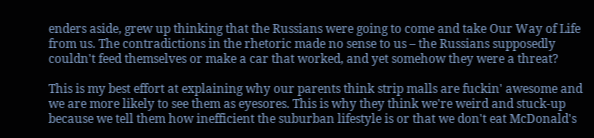enders aside, grew up thinking that the Russians were going to come and take Our Way of Life from us. The contradictions in the rhetoric made no sense to us – the Russians supposedly couldn't feed themselves or make a car that worked, and yet somehow they were a threat?

This is my best effort at explaining why our parents think strip malls are fuckin' awesome and we are more likely to see them as eyesores. This is why they think we're weird and stuck-up because we tell them how inefficient the suburban lifestyle is or that we don't eat McDonald's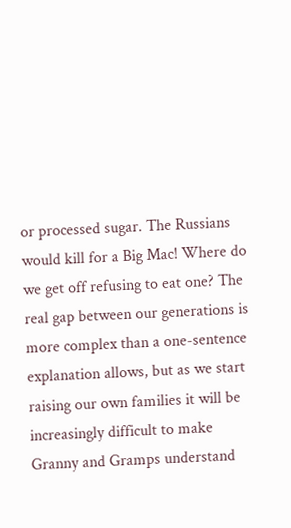or processed sugar. The Russians would kill for a Big Mac! Where do we get off refusing to eat one? The real gap between our generations is more complex than a one-sentence explanation allows, but as we start raising our own families it will be increasingly difficult to make Granny and Gramps understand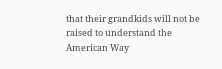that their grandkids will not be raised to understand the American Way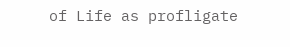of Life as profligate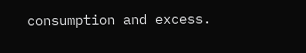consumption and excess.